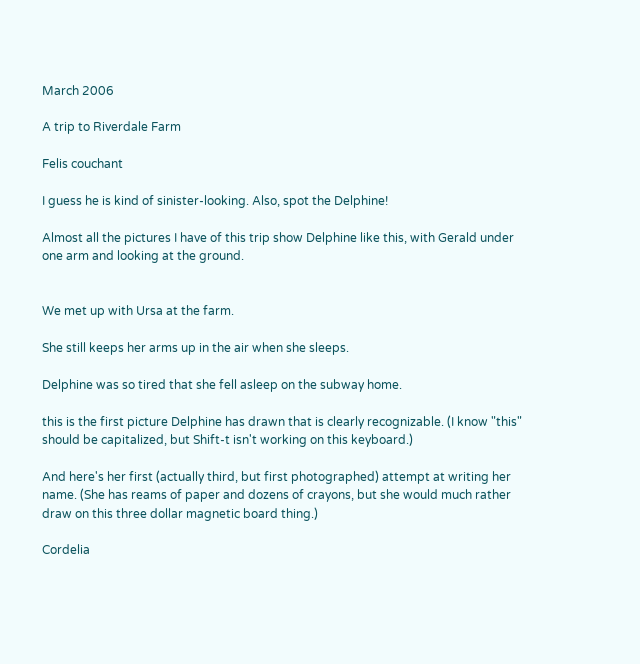March 2006

A trip to Riverdale Farm

Felis couchant

I guess he is kind of sinister-looking. Also, spot the Delphine!

Almost all the pictures I have of this trip show Delphine like this, with Gerald under one arm and looking at the ground.


We met up with Ursa at the farm.

She still keeps her arms up in the air when she sleeps.

Delphine was so tired that she fell asleep on the subway home.

this is the first picture Delphine has drawn that is clearly recognizable. (I know "this" should be capitalized, but Shift-t isn't working on this keyboard.)

And here's her first (actually third, but first photographed) attempt at writing her name. (She has reams of paper and dozens of crayons, but she would much rather draw on this three dollar magnetic board thing.)

Cordelia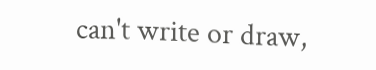can't write or draw,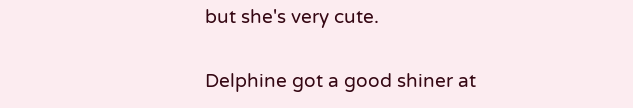but she's very cute.

Delphine got a good shiner at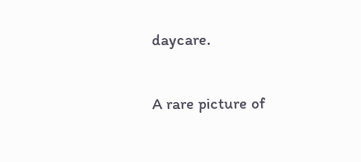daycare.

A rare picture of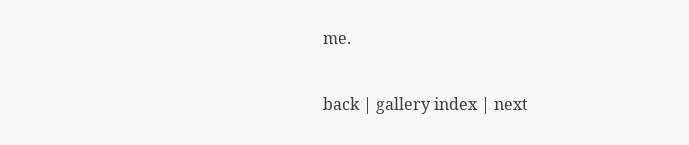me.

back | gallery index | next